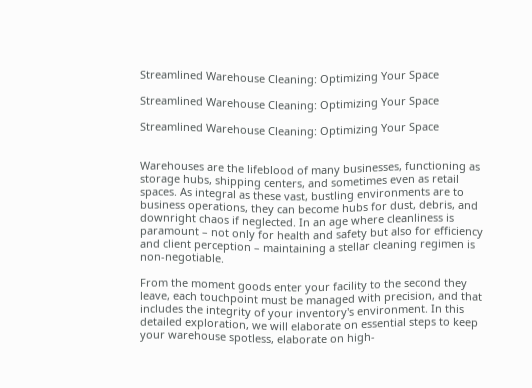Streamlined Warehouse Cleaning: Optimizing Your Space

Streamlined Warehouse Cleaning: Optimizing Your Space

Streamlined Warehouse Cleaning: Optimizing Your Space


Warehouses are the lifeblood of many businesses, functioning as storage hubs, shipping centers, and sometimes even as retail spaces. As integral as these vast, bustling environments are to business operations, they can become hubs for dust, debris, and downright chaos if neglected. In an age where cleanliness is paramount – not only for health and safety but also for efficiency and client perception – maintaining a stellar cleaning regimen is non-negotiable.

From the moment goods enter your facility to the second they leave, each touchpoint must be managed with precision, and that includes the integrity of your inventory's environment. In this detailed exploration, we will elaborate on essential steps to keep your warehouse spotless, elaborate on high-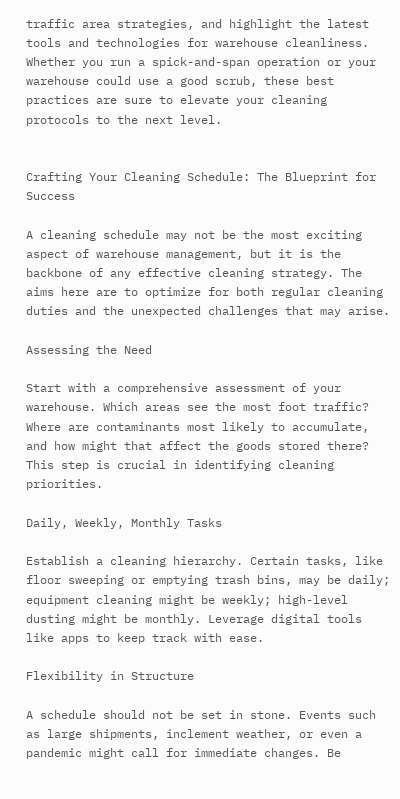traffic area strategies, and highlight the latest tools and technologies for warehouse cleanliness. Whether you run a spick-and-span operation or your warehouse could use a good scrub, these best practices are sure to elevate your cleaning protocols to the next level.


Crafting Your Cleaning Schedule: The Blueprint for Success

A cleaning schedule may not be the most exciting aspect of warehouse management, but it is the backbone of any effective cleaning strategy. The aims here are to optimize for both regular cleaning duties and the unexpected challenges that may arise.

Assessing the Need

Start with a comprehensive assessment of your warehouse. Which areas see the most foot traffic? Where are contaminants most likely to accumulate, and how might that affect the goods stored there? This step is crucial in identifying cleaning priorities.

Daily, Weekly, Monthly Tasks

Establish a cleaning hierarchy. Certain tasks, like floor sweeping or emptying trash bins, may be daily; equipment cleaning might be weekly; high-level dusting might be monthly. Leverage digital tools like apps to keep track with ease.

Flexibility in Structure

A schedule should not be set in stone. Events such as large shipments, inclement weather, or even a pandemic might call for immediate changes. Be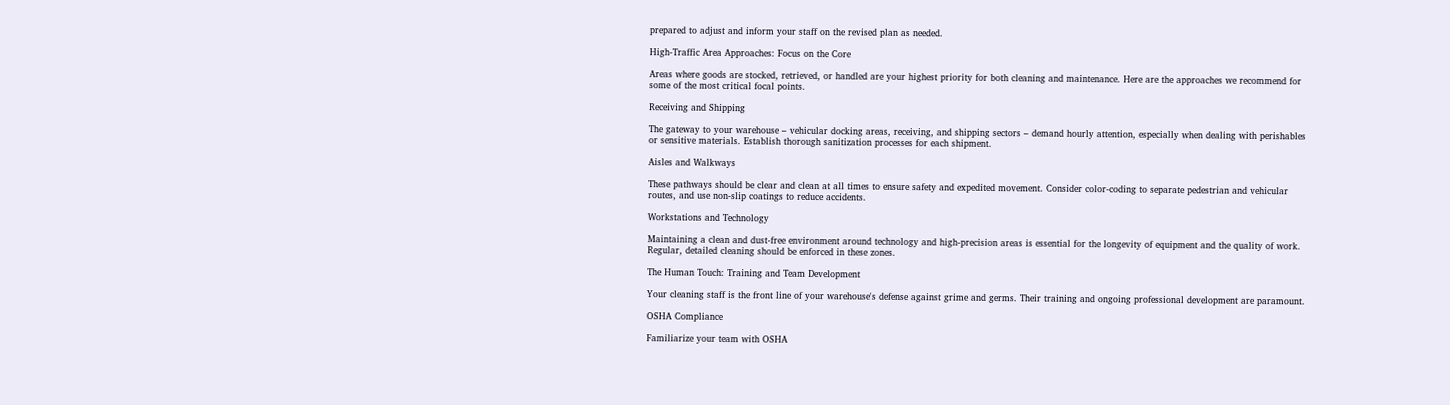prepared to adjust and inform your staff on the revised plan as needed.

High-Traffic Area Approaches: Focus on the Core

Areas where goods are stocked, retrieved, or handled are your highest priority for both cleaning and maintenance. Here are the approaches we recommend for some of the most critical focal points.

Receiving and Shipping

The gateway to your warehouse – vehicular docking areas, receiving, and shipping sectors – demand hourly attention, especially when dealing with perishables or sensitive materials. Establish thorough sanitization processes for each shipment.

Aisles and Walkways

These pathways should be clear and clean at all times to ensure safety and expedited movement. Consider color-coding to separate pedestrian and vehicular routes, and use non-slip coatings to reduce accidents.

Workstations and Technology

Maintaining a clean and dust-free environment around technology and high-precision areas is essential for the longevity of equipment and the quality of work. Regular, detailed cleaning should be enforced in these zones.

The Human Touch: Training and Team Development

Your cleaning staff is the front line of your warehouse's defense against grime and germs. Their training and ongoing professional development are paramount.

OSHA Compliance

Familiarize your team with OSHA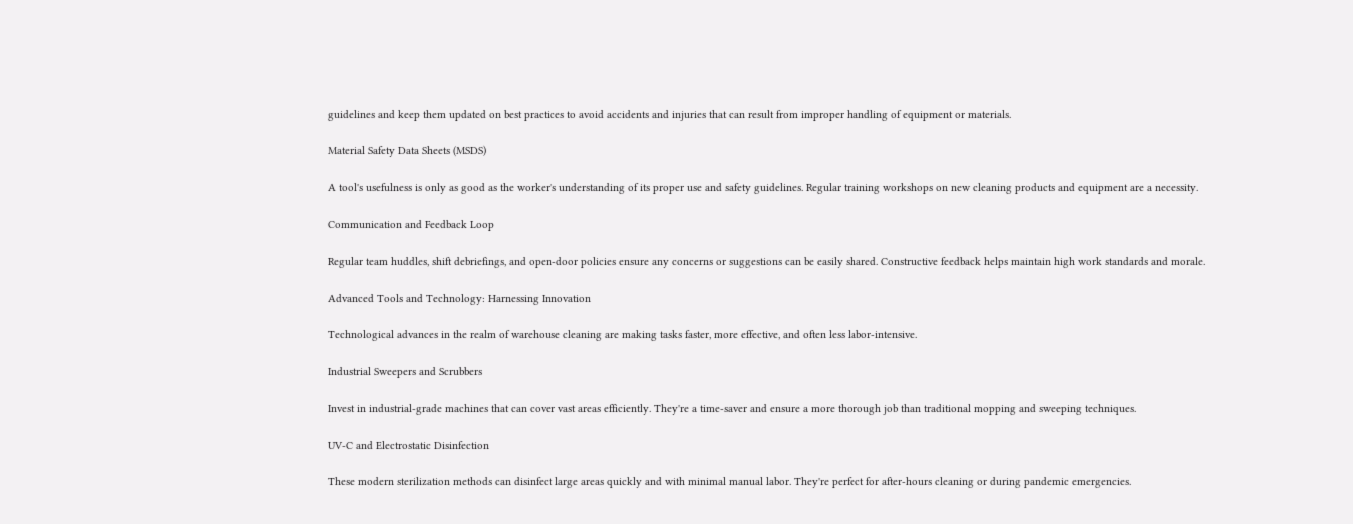guidelines and keep them updated on best practices to avoid accidents and injuries that can result from improper handling of equipment or materials.

Material Safety Data Sheets (MSDS)

A tool's usefulness is only as good as the worker's understanding of its proper use and safety guidelines. Regular training workshops on new cleaning products and equipment are a necessity.

Communication and Feedback Loop

Regular team huddles, shift debriefings, and open-door policies ensure any concerns or suggestions can be easily shared. Constructive feedback helps maintain high work standards and morale.

Advanced Tools and Technology: Harnessing Innovation

Technological advances in the realm of warehouse cleaning are making tasks faster, more effective, and often less labor-intensive.

Industrial Sweepers and Scrubbers

Invest in industrial-grade machines that can cover vast areas efficiently. They're a time-saver and ensure a more thorough job than traditional mopping and sweeping techniques.

UV-C and Electrostatic Disinfection

These modern sterilization methods can disinfect large areas quickly and with minimal manual labor. They're perfect for after-hours cleaning or during pandemic emergencies.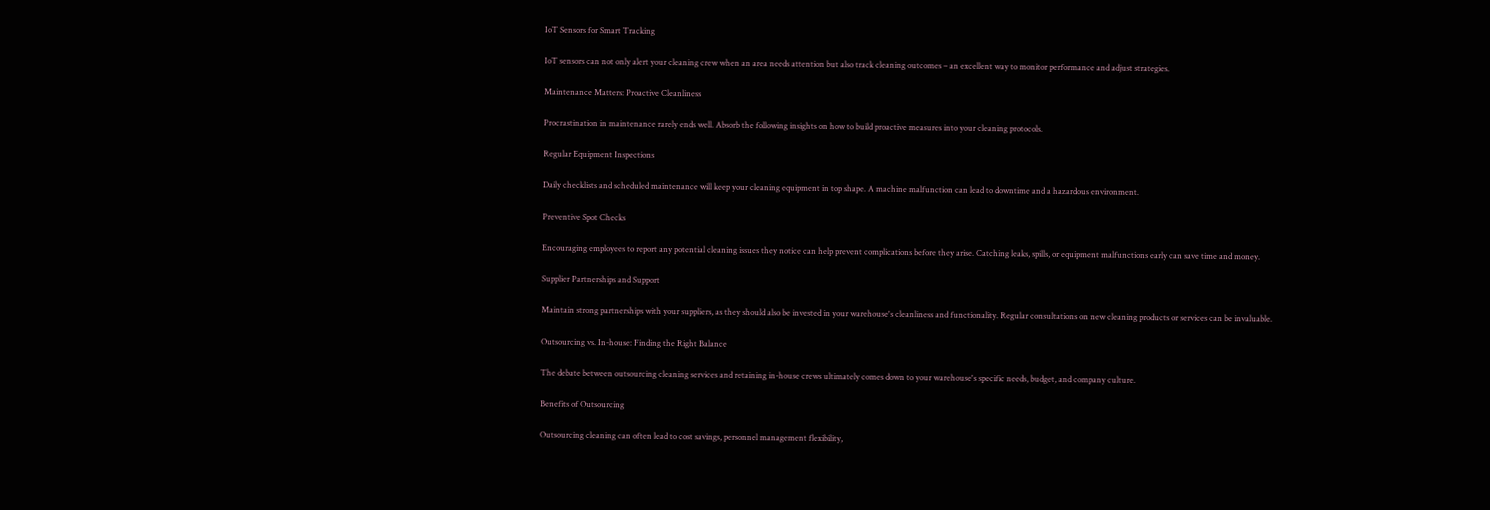IoT Sensors for Smart Tracking

IoT sensors can not only alert your cleaning crew when an area needs attention but also track cleaning outcomes – an excellent way to monitor performance and adjust strategies.

Maintenance Matters: Proactive Cleanliness

Procrastination in maintenance rarely ends well. Absorb the following insights on how to build proactive measures into your cleaning protocols.

Regular Equipment Inspections

Daily checklists and scheduled maintenance will keep your cleaning equipment in top shape. A machine malfunction can lead to downtime and a hazardous environment.

Preventive Spot Checks

Encouraging employees to report any potential cleaning issues they notice can help prevent complications before they arise. Catching leaks, spills, or equipment malfunctions early can save time and money.

Supplier Partnerships and Support

Maintain strong partnerships with your suppliers, as they should also be invested in your warehouse's cleanliness and functionality. Regular consultations on new cleaning products or services can be invaluable.

Outsourcing vs. In-house: Finding the Right Balance

The debate between outsourcing cleaning services and retaining in-house crews ultimately comes down to your warehouse's specific needs, budget, and company culture.

Benefits of Outsourcing

Outsourcing cleaning can often lead to cost savings, personnel management flexibility,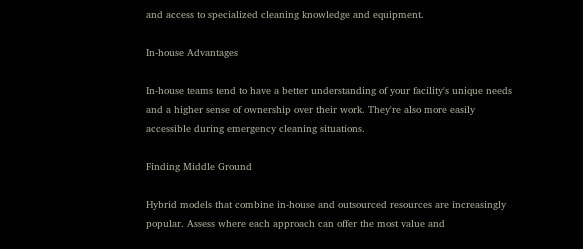and access to specialized cleaning knowledge and equipment.

In-house Advantages

In-house teams tend to have a better understanding of your facility's unique needs and a higher sense of ownership over their work. They're also more easily accessible during emergency cleaning situations.

Finding Middle Ground

Hybrid models that combine in-house and outsourced resources are increasingly popular. Assess where each approach can offer the most value and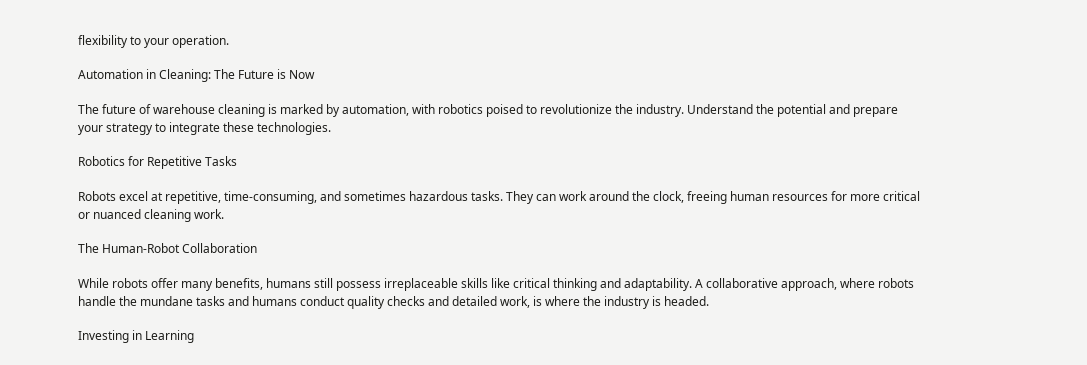flexibility to your operation.

Automation in Cleaning: The Future is Now

The future of warehouse cleaning is marked by automation, with robotics poised to revolutionize the industry. Understand the potential and prepare your strategy to integrate these technologies.

Robotics for Repetitive Tasks

Robots excel at repetitive, time-consuming, and sometimes hazardous tasks. They can work around the clock, freeing human resources for more critical or nuanced cleaning work.

The Human-Robot Collaboration

While robots offer many benefits, humans still possess irreplaceable skills like critical thinking and adaptability. A collaborative approach, where robots handle the mundane tasks and humans conduct quality checks and detailed work, is where the industry is headed.

Investing in Learning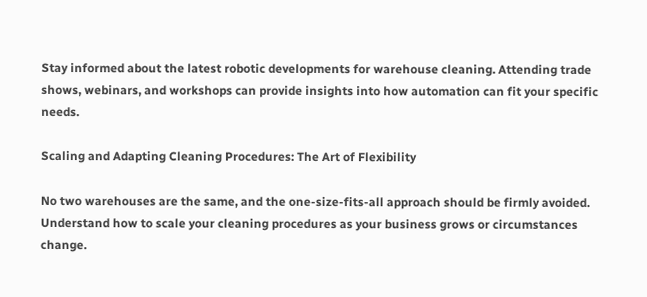Stay informed about the latest robotic developments for warehouse cleaning. Attending trade shows, webinars, and workshops can provide insights into how automation can fit your specific needs.

Scaling and Adapting Cleaning Procedures: The Art of Flexibility

No two warehouses are the same, and the one-size-fits-all approach should be firmly avoided. Understand how to scale your cleaning procedures as your business grows or circumstances change.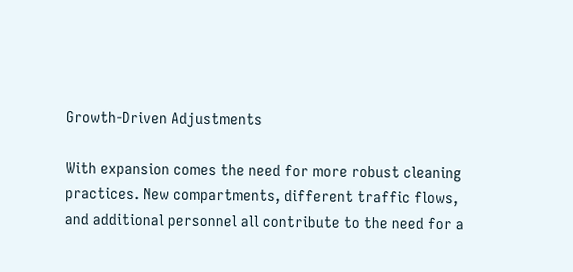Growth-Driven Adjustments

With expansion comes the need for more robust cleaning practices. New compartments, different traffic flows, and additional personnel all contribute to the need for a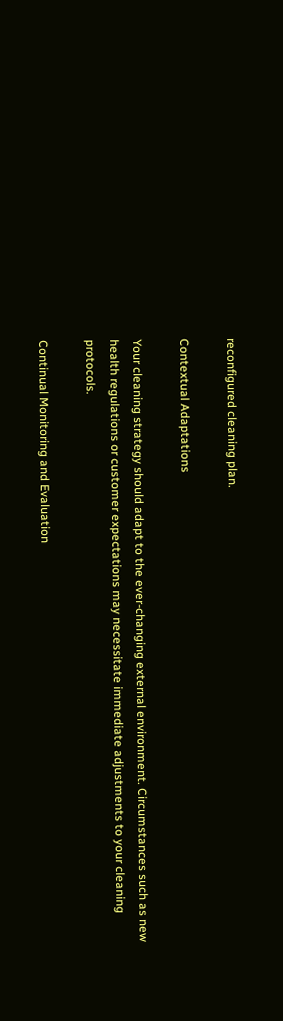reconfigured cleaning plan.

Contextual Adaptations

Your cleaning strategy should adapt to the ever-changing external environment. Circumstances such as new health regulations or customer expectations may necessitate immediate adjustments to your cleaning protocols.

Continual Monitoring and Evaluation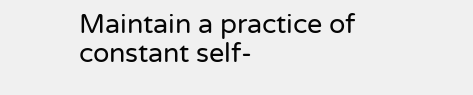Maintain a practice of constant self-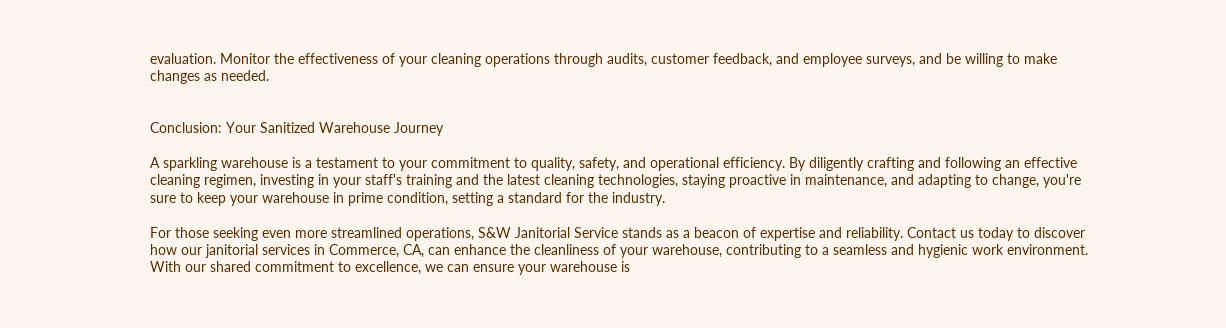evaluation. Monitor the effectiveness of your cleaning operations through audits, customer feedback, and employee surveys, and be willing to make changes as needed.


Conclusion: Your Sanitized Warehouse Journey

A sparkling warehouse is a testament to your commitment to quality, safety, and operational efficiency. By diligently crafting and following an effective cleaning regimen, investing in your staff's training and the latest cleaning technologies, staying proactive in maintenance, and adapting to change, you're sure to keep your warehouse in prime condition, setting a standard for the industry.

For those seeking even more streamlined operations, S&W Janitorial Service stands as a beacon of expertise and reliability. Contact us today to discover how our janitorial services in Commerce, CA, can enhance the cleanliness of your warehouse, contributing to a seamless and hygienic work environment. With our shared commitment to excellence, we can ensure your warehouse is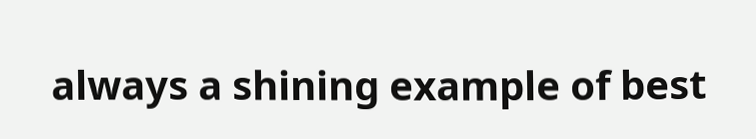always a shining example of best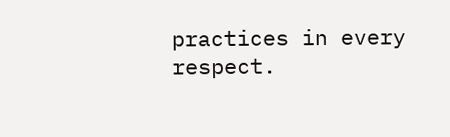practices in every respect.